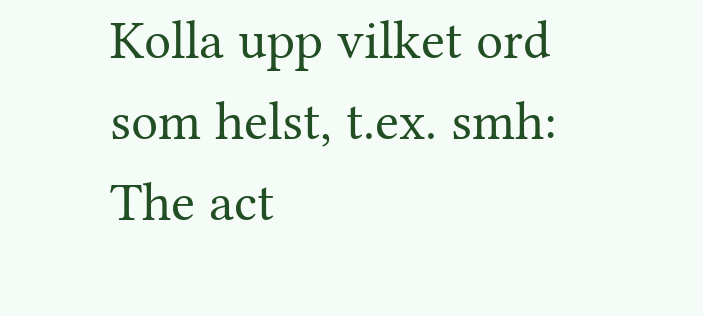Kolla upp vilket ord som helst, t.ex. smh:
The act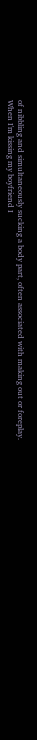of nibbling and simultaneously sucking a body part, often associated with making out or foreplay.
When I'm kissing my boyfriend I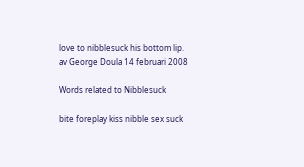love to nibblesuck his bottom lip.
av George Doula 14 februari 2008

Words related to Nibblesuck

bite foreplay kiss nibble sex suck